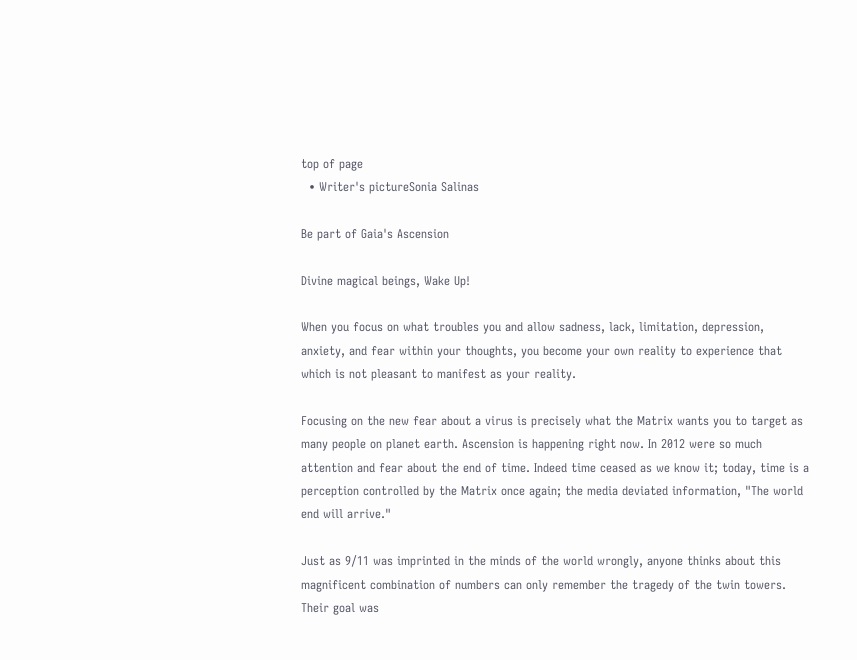top of page
  • Writer's pictureSonia Salinas

Be part of Gaia's Ascension

Divine magical beings, Wake Up!

When you focus on what troubles you and allow sadness, lack, limitation, depression, anxiety, and fear within your thoughts, you become your own reality to experience that which is not pleasant to manifest as your reality.

Focusing on the new fear about a virus is precisely what the Matrix wants you to target as many people on planet earth. Ascension is happening right now. In 2012 were so much attention and fear about the end of time. Indeed time ceased as we know it; today, time is a perception controlled by the Matrix once again; the media deviated information, "The world end will arrive."

Just as 9/11 was imprinted in the minds of the world wrongly, anyone thinks about this magnificent combination of numbers can only remember the tragedy of the twin towers. Their goal was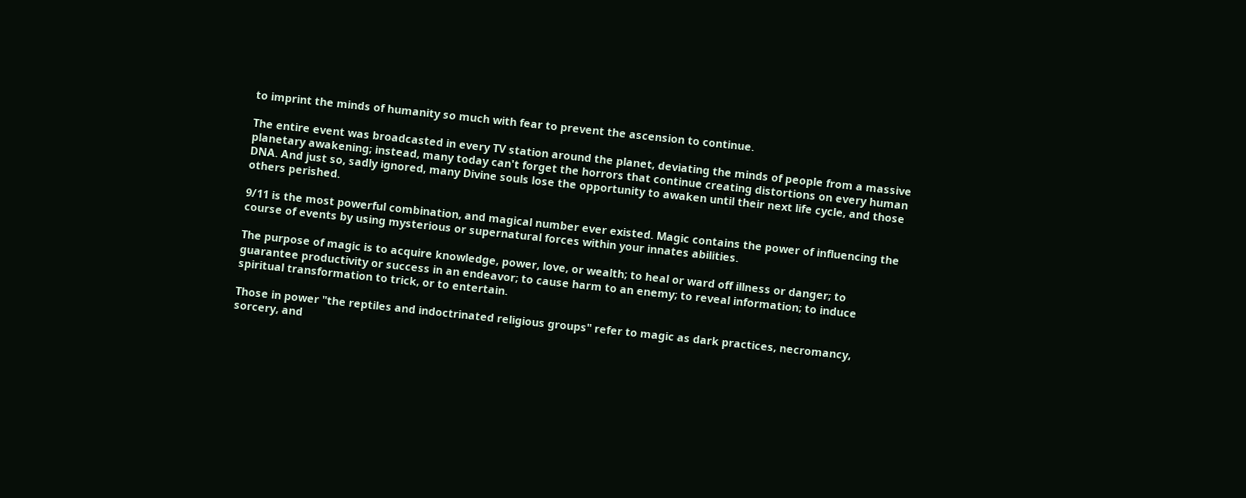to imprint the minds of humanity so much with fear to prevent the ascension to continue.

The entire event was broadcasted in every TV station around the planet, deviating the minds of people from a massive planetary awakening; instead, many today can't forget the horrors that continue creating distortions on every human DNA. And just so, sadly ignored, many Divine souls lose the opportunity to awaken until their next life cycle, and those others perished.

9/11 is the most powerful combination, and magical number ever existed. Magic contains the power of influencing the course of events by using mysterious or supernatural forces within your innates abilities.

The purpose of magic is to acquire knowledge, power, love, or wealth; to heal or ward off illness or danger; to guarantee productivity or success in an endeavor; to cause harm to an enemy; to reveal information; to induce spiritual transformation to trick, or to entertain.

Those in power "the reptiles and indoctrinated religious groups" refer to magic as dark practices, necromancy, sorcery, and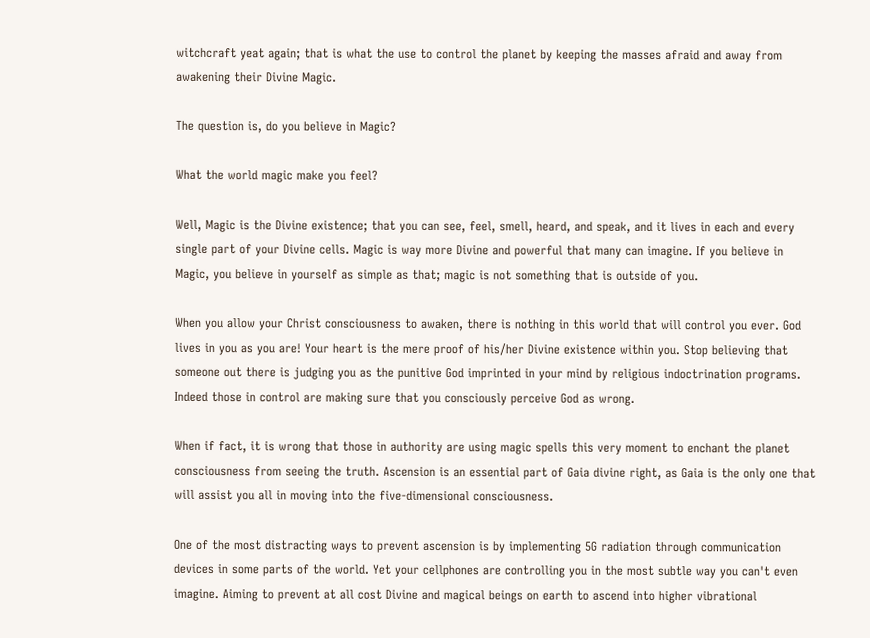witchcraft yeat again; that is what the use to control the planet by keeping the masses afraid and away from awakening their Divine Magic.

The question is, do you believe in Magic?

What the world magic make you feel?

Well, Magic is the Divine existence; that you can see, feel, smell, heard, and speak, and it lives in each and every single part of your Divine cells. Magic is way more Divine and powerful that many can imagine. If you believe in Magic, you believe in yourself as simple as that; magic is not something that is outside of you.

When you allow your Christ consciousness to awaken, there is nothing in this world that will control you ever. God lives in you as you are! Your heart is the mere proof of his/her Divine existence within you. Stop believing that someone out there is judging you as the punitive God imprinted in your mind by religious indoctrination programs. Indeed those in control are making sure that you consciously perceive God as wrong.

When if fact, it is wrong that those in authority are using magic spells this very moment to enchant the planet consciousness from seeing the truth. Ascension is an essential part of Gaia divine right, as Gaia is the only one that will assist you all in moving into the five-dimensional consciousness.

One of the most distracting ways to prevent ascension is by implementing 5G radiation through communication devices in some parts of the world. Yet your cellphones are controlling you in the most subtle way you can't even imagine. Aiming to prevent at all cost Divine and magical beings on earth to ascend into higher vibrational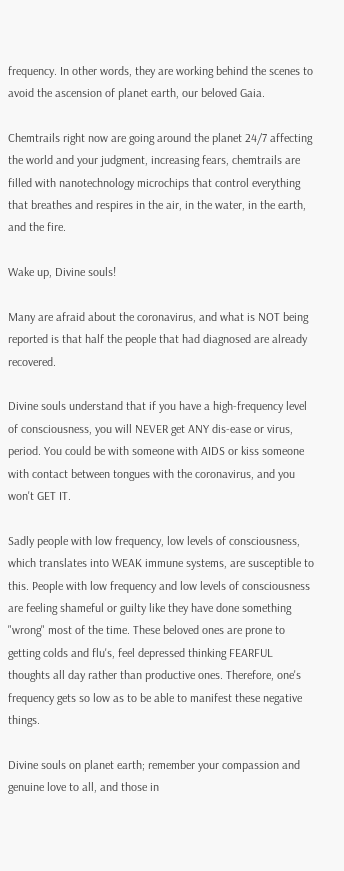frequency. In other words, they are working behind the scenes to avoid the ascension of planet earth, our beloved Gaia.

Chemtrails right now are going around the planet 24/7 affecting the world and your judgment, increasing fears, chemtrails are filled with nanotechnology microchips that control everything that breathes and respires in the air, in the water, in the earth, and the fire.

Wake up, Divine souls!

Many are afraid about the coronavirus, and what is NOT being reported is that half the people that had diagnosed are already recovered.

Divine souls understand that if you have a high-frequency level of consciousness, you will NEVER get ANY dis-ease or virus, period. You could be with someone with AIDS or kiss someone with contact between tongues with the coronavirus, and you won't GET IT.

Sadly people with low frequency, low levels of consciousness, which translates into WEAK immune systems, are susceptible to this. People with low frequency and low levels of consciousness are feeling shameful or guilty like they have done something "wrong" most of the time. These beloved ones are prone to getting colds and flu's, feel depressed thinking FEARFUL thoughts all day rather than productive ones. Therefore, one's frequency gets so low as to be able to manifest these negative things.

Divine souls on planet earth; remember your compassion and genuine love to all, and those in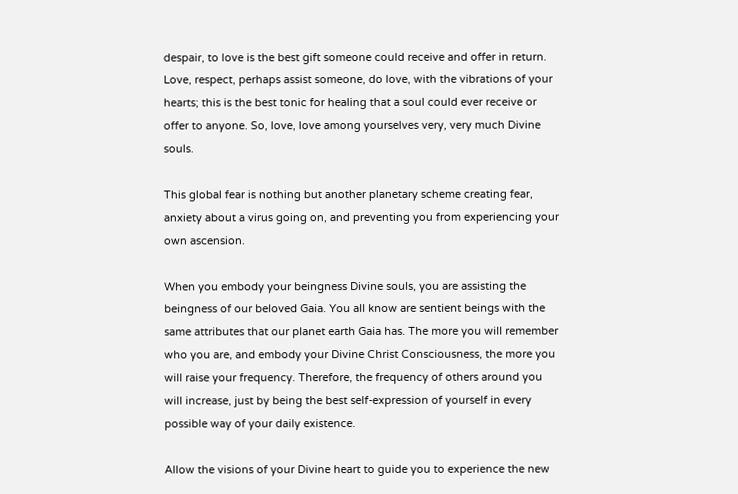despair, to love is the best gift someone could receive and offer in return. Love, respect, perhaps assist someone, do love, with the vibrations of your hearts; this is the best tonic for healing that a soul could ever receive or offer to anyone. So, love, love among yourselves very, very much Divine souls.

This global fear is nothing but another planetary scheme creating fear, anxiety about a virus going on, and preventing you from experiencing your own ascension.

When you embody your beingness Divine souls, you are assisting the beingness of our beloved Gaia. You all know are sentient beings with the same attributes that our planet earth Gaia has. The more you will remember who you are, and embody your Divine Christ Consciousness, the more you will raise your frequency. Therefore, the frequency of others around you will increase, just by being the best self-expression of yourself in every possible way of your daily existence.

Allow the visions of your Divine heart to guide you to experience the new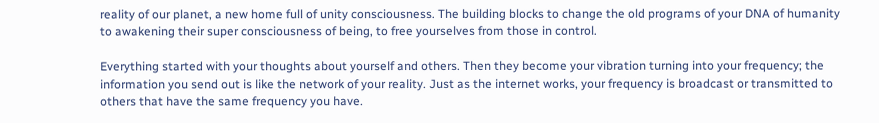reality of our planet, a new home full of unity consciousness. The building blocks to change the old programs of your DNA of humanity to awakening their super consciousness of being, to free yourselves from those in control.

Everything started with your thoughts about yourself and others. Then they become your vibration turning into your frequency; the information you send out is like the network of your reality. Just as the internet works, your frequency is broadcast or transmitted to others that have the same frequency you have.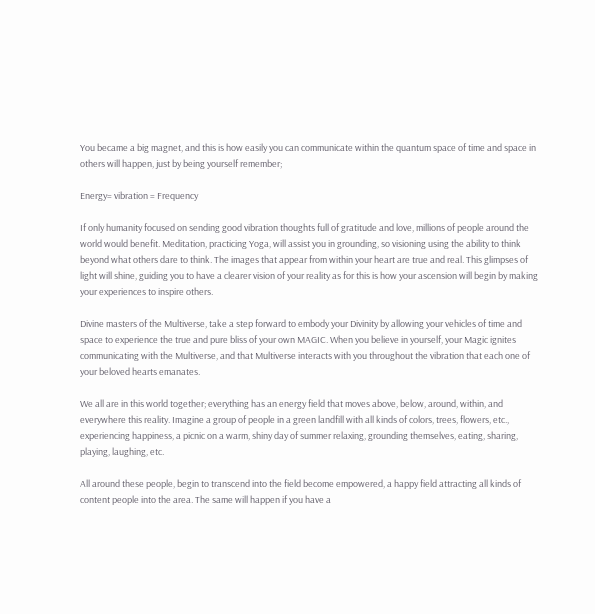You became a big magnet, and this is how easily you can communicate within the quantum space of time and space in others will happen, just by being yourself remember;

Energy= vibration = Frequency

If only humanity focused on sending good vibration thoughts full of gratitude and love, millions of people around the world would benefit. Meditation, practicing Yoga, will assist you in grounding, so visioning using the ability to think beyond what others dare to think. The images that appear from within your heart are true and real. This glimpses of light will shine, guiding you to have a clearer vision of your reality as for this is how your ascension will begin by making your experiences to inspire others.

Divine masters of the Multiverse, take a step forward to embody your Divinity by allowing your vehicles of time and space to experience the true and pure bliss of your own MAGIC. When you believe in yourself, your Magic ignites communicating with the Multiverse, and that Multiverse interacts with you throughout the vibration that each one of your beloved hearts emanates.

We all are in this world together; everything has an energy field that moves above, below, around, within, and everywhere this reality. Imagine a group of people in a green landfill with all kinds of colors, trees, flowers, etc., experiencing happiness, a picnic on a warm, shiny day of summer relaxing, grounding themselves, eating, sharing, playing, laughing, etc.

All around these people, begin to transcend into the field become empowered, a happy field attracting all kinds of content people into the area. The same will happen if you have a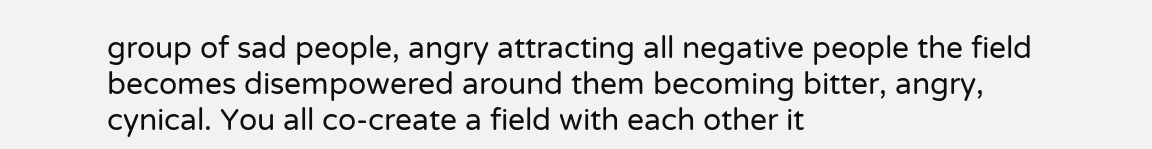group of sad people, angry attracting all negative people the field becomes disempowered around them becoming bitter, angry, cynical. You all co-create a field with each other it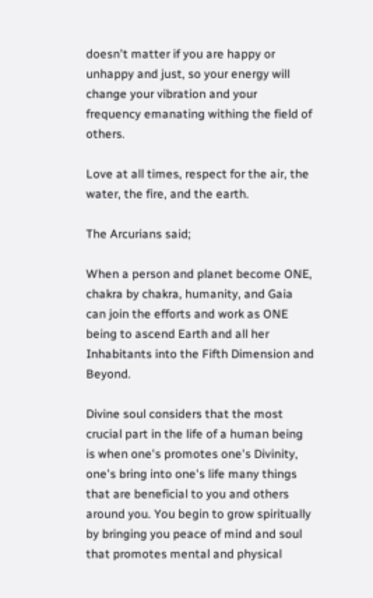doesn't matter if you are happy or unhappy and just, so your energy will change your vibration and your frequency emanating withing the field of others.

Love at all times, respect for the air, the water, the fire, and the earth.

The Arcurians said;

When a person and planet become ONE, chakra by chakra, humanity, and Gaia can join the efforts and work as ONE being to ascend Earth and all her Inhabitants into the Fifth Dimension and Beyond.

Divine soul considers that the most crucial part in the life of a human being is when one's promotes one's Divinity, one's bring into one's life many things that are beneficial to you and others around you. You begin to grow spiritually by bringing you peace of mind and soul that promotes mental and physical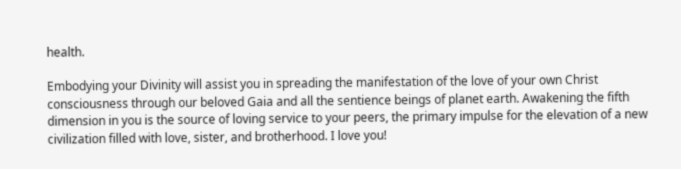health.

Embodying your Divinity will assist you in spreading the manifestation of the love of your own Christ consciousness through our beloved Gaia and all the sentience beings of planet earth. Awakening the fifth dimension in you is the source of loving service to your peers, the primary impulse for the elevation of a new civilization filled with love, sister, and brotherhood. I love you!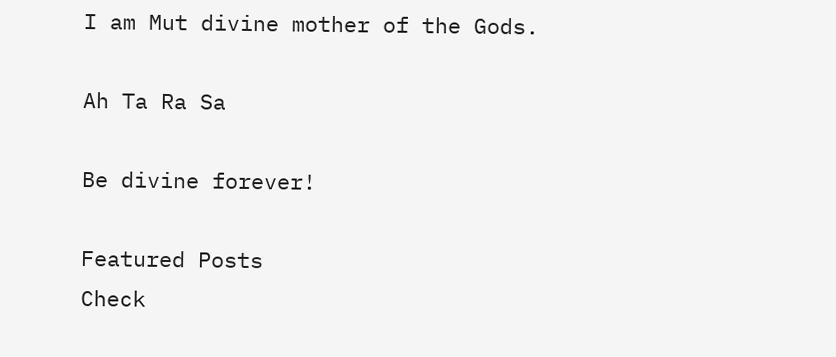I am Mut divine mother of the Gods.

Ah Ta Ra Sa

Be divine forever!

Featured Posts
Check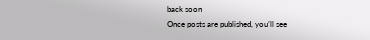back soon
Once posts are published, you’ll see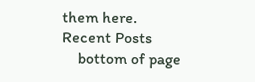them here.
Recent Posts
    bottom of page